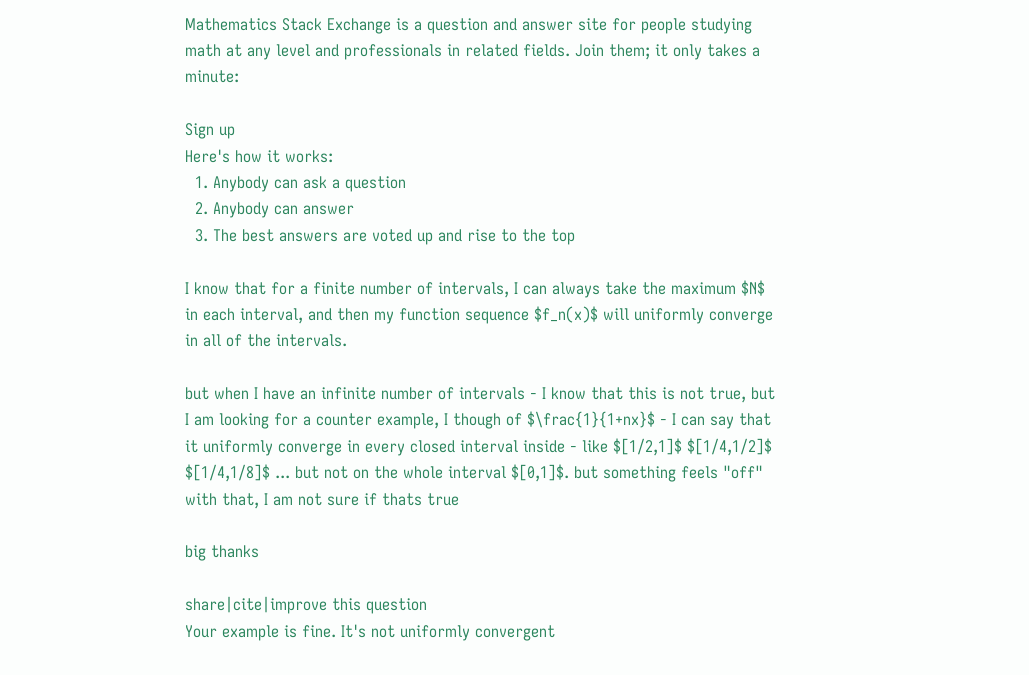Mathematics Stack Exchange is a question and answer site for people studying math at any level and professionals in related fields. Join them; it only takes a minute:

Sign up
Here's how it works:
  1. Anybody can ask a question
  2. Anybody can answer
  3. The best answers are voted up and rise to the top

I know that for a finite number of intervals, I can always take the maximum $N$ in each interval, and then my function sequence $f_n(x)$ will uniformly converge in all of the intervals.

but when I have an infinite number of intervals - I know that this is not true, but I am looking for a counter example, I though of $\frac{1}{1+nx}$ - I can say that it uniformly converge in every closed interval inside - like $[1/2,1]$ $[1/4,1/2]$ $[1/4,1/8]$ ... but not on the whole interval $[0,1]$. but something feels "off" with that, I am not sure if thats true

big thanks

share|cite|improve this question
Your example is fine. It's not uniformly convergent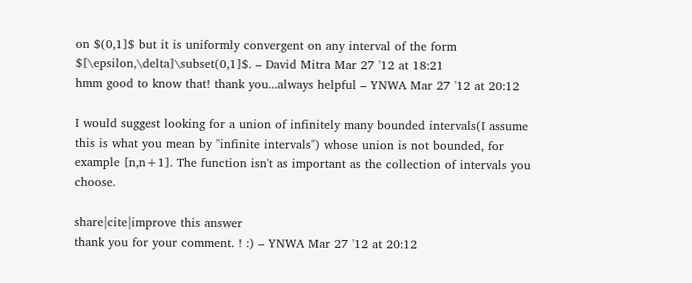on $(0,1]$ but it is uniformly convergent on any interval of the form $[\epsilon,\delta]\subset(0,1]$. – David Mitra Mar 27 '12 at 18:21
hmm good to know that! thank you...always helpful – YNWA Mar 27 '12 at 20:12

I would suggest looking for a union of infinitely many bounded intervals(I assume this is what you mean by "infinite intervals") whose union is not bounded, for example [n,n+1]. The function isn't as important as the collection of intervals you choose.

share|cite|improve this answer
thank you for your comment. ! :) – YNWA Mar 27 '12 at 20:12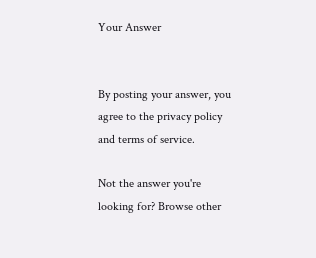Your Answer


By posting your answer, you agree to the privacy policy and terms of service.

Not the answer you're looking for? Browse other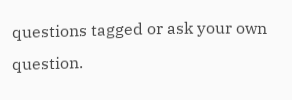questions tagged or ask your own question.